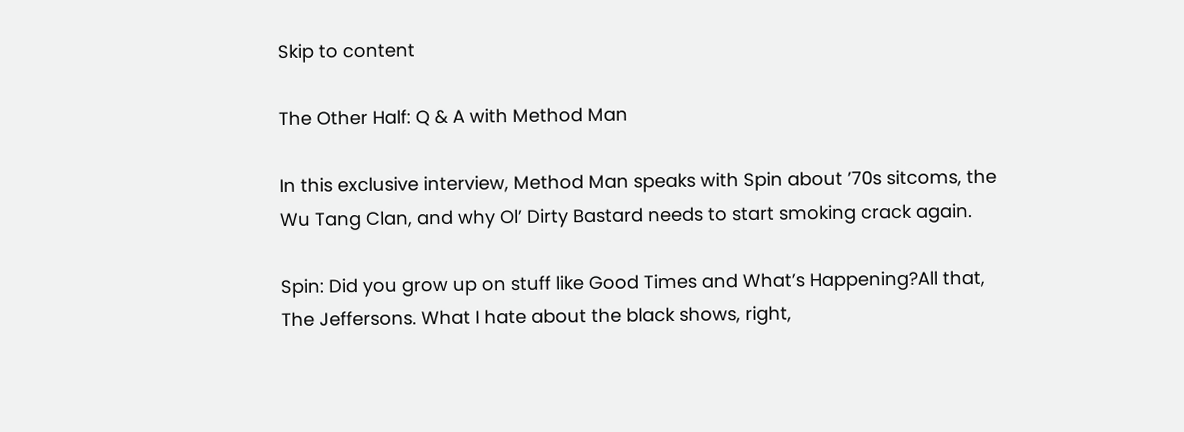Skip to content

The Other Half: Q & A with Method Man

In this exclusive interview, Method Man speaks with Spin about ’70s sitcoms, the Wu Tang Clan, and why Ol’ Dirty Bastard needs to start smoking crack again.

Spin: Did you grow up on stuff like Good Times and What’s Happening?All that, The Jeffersons. What I hate about the black shows, right,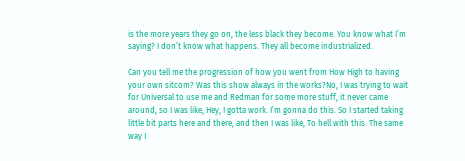is the more years they go on, the less black they become. You know what I’m saying? I don’t know what happens. They all become industrialized.

Can you tell me the progression of how you went from How High to having your own sitcom? Was this show always in the works?No, I was trying to wait for Universal to use me and Redman for some more stuff, it never came around, so I was like, Hey, I gotta work. I’m gonna do this. So I started taking little bit parts here and there, and then I was like, To hell with this. The same way I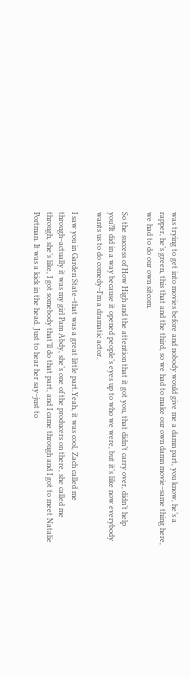was trying to get into movies before and nobody would give me a damn part, you know, he’s a rapper, he’s green, this that and the third, so we had to make our own damn movie–same thing here, we had to do our own sitcom.

So the success of How High and the attention that it got you, that didn’t carry over, didn’t help you?It did in a way because it opened people’s eyes up to who we were, but it’s like now everybody wants us to do comedy–I’m a dramatic actor.

I saw you in Garden State–that was a great little part.Yeah, it was cool, Zach called me through–actually it was my girl Pam Abdy, she’s one of the producers on there, she called me through, she’s like, I got somebody that’ll do that part, and I came through and I got to meet Natalie Portman. It was a kick in the head. Just to hear her say–just to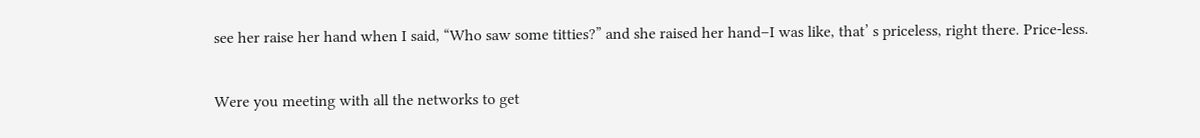see her raise her hand when I said, “Who saw some titties?” and she raised her hand–I was like, that’ s priceless, right there. Price-less.

Were you meeting with all the networks to get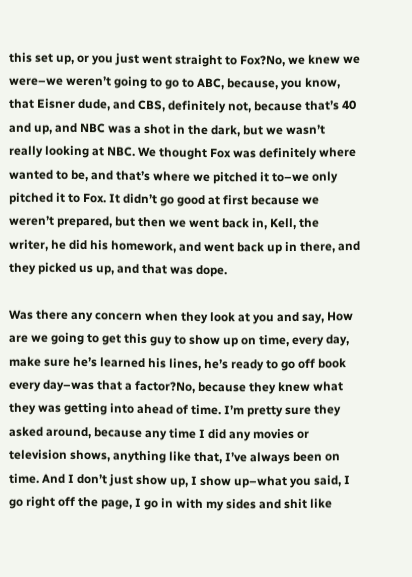this set up, or you just went straight to Fox?No, we knew we were–we weren’t going to go to ABC, because, you know, that Eisner dude, and CBS, definitely not, because that’s 40 and up, and NBC was a shot in the dark, but we wasn’t really looking at NBC. We thought Fox was definitely where wanted to be, and that’s where we pitched it to–we only pitched it to Fox. It didn’t go good at first because we weren’t prepared, but then we went back in, Kell, the writer, he did his homework, and went back up in there, and they picked us up, and that was dope.

Was there any concern when they look at you and say, How are we going to get this guy to show up on time, every day, make sure he’s learned his lines, he’s ready to go off book every day–was that a factor?No, because they knew what they was getting into ahead of time. I’m pretty sure they asked around, because any time I did any movies or television shows, anything like that, I’ve always been on time. And I don’t just show up, I show up–what you said, I go right off the page, I go in with my sides and shit like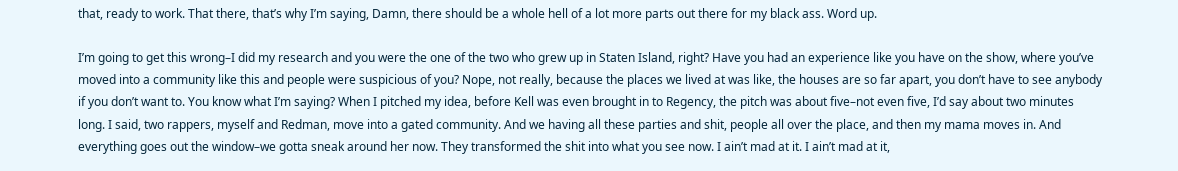that, ready to work. That there, that’s why I’m saying, Damn, there should be a whole hell of a lot more parts out there for my black ass. Word up.

I’m going to get this wrong–I did my research and you were the one of the two who grew up in Staten Island, right? Have you had an experience like you have on the show, where you’ve moved into a community like this and people were suspicious of you? Nope, not really, because the places we lived at was like, the houses are so far apart, you don’t have to see anybody if you don’t want to. You know what I’m saying? When I pitched my idea, before Kell was even brought in to Regency, the pitch was about five–not even five, I’d say about two minutes long. I said, two rappers, myself and Redman, move into a gated community. And we having all these parties and shit, people all over the place, and then my mama moves in. And everything goes out the window–we gotta sneak around her now. They transformed the shit into what you see now. I ain’t mad at it. I ain’t mad at it,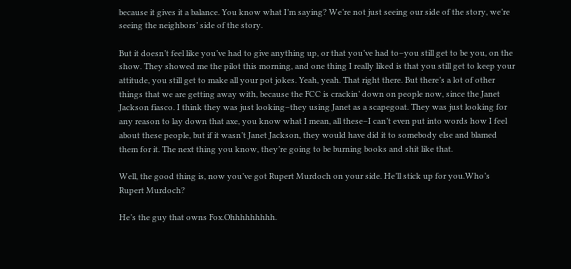because it gives it a balance. You know what I’m saying? We’re not just seeing our side of the story, we’re seeing the neighbors’ side of the story.

But it doesn’t feel like you’ve had to give anything up, or that you’ve had to–you still get to be you, on the show. They showed me the pilot this morning, and one thing I really liked is that you still get to keep your attitude, you still get to make all your pot jokes. Yeah, yeah. That right there. But there’s a lot of other things that we are getting away with, because the FCC is crackin’ down on people now, since the Janet Jackson fiasco. I think they was just looking–they using Janet as a scapegoat. They was just looking for any reason to lay down that axe, you know what I mean, all these–I can’t even put into words how I feel about these people, but if it wasn’t Janet Jackson, they would have did it to somebody else and blamed them for it. The next thing you know, they’re going to be burning books and shit like that.

Well, the good thing is, now you’ve got Rupert Murdoch on your side. He’ll stick up for you.Who’s Rupert Murdoch?

He’s the guy that owns Fox.Ohhhhhhhhh.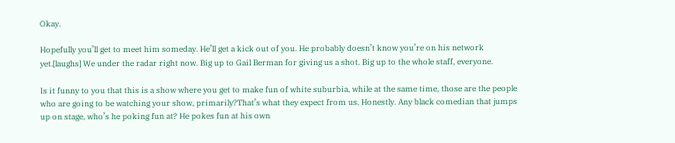Okay.

Hopefully you’ll get to meet him someday. He’ll get a kick out of you. He probably doesn’t know you’re on his network yet.[laughs] We under the radar right now. Big up to Gail Berman for giving us a shot. Big up to the whole staff, everyone.

Is it funny to you that this is a show where you get to make fun of white suburbia, while at the same time, those are the people who are going to be watching your show, primarily?That’s what they expect from us. Honestly. Any black comedian that jumps up on stage, who’s he poking fun at? He pokes fun at his own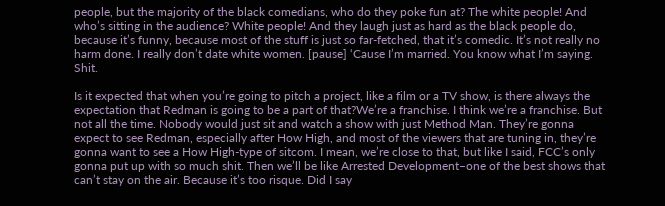people, but the majority of the black comedians, who do they poke fun at? The white people! And who’s sitting in the audience? White people! And they laugh just as hard as the black people do, because it’s funny, because most of the stuff is just so far-fetched, that it’s comedic. It’s not really no harm done. I really don’t date white women. [pause] ‘Cause I’m married. You know what I’m saying. Shit.

Is it expected that when you’re going to pitch a project, like a film or a TV show, is there always the expectation that Redman is going to be a part of that?We’re a franchise. I think we’re a franchise. But not all the time. Nobody would just sit and watch a show with just Method Man. They’re gonna expect to see Redman, especially after How High, and most of the viewers that are tuning in, they’re gonna want to see a How High-type of sitcom. I mean, we’re close to that, but like I said, FCC’s only gonna put up with so much shit. Then we’ll be like Arrested Development–one of the best shows that can’t stay on the air. Because it’s too risque. Did I say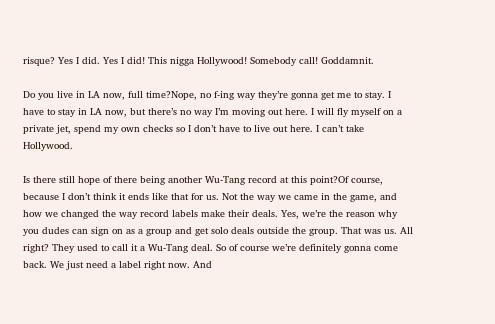risque? Yes I did. Yes I did! This nigga Hollywood! Somebody call! Goddamnit.

Do you live in LA now, full time?Nope, no f-ing way they’re gonna get me to stay. I have to stay in LA now, but there’s no way I’m moving out here. I will fly myself on a private jet, spend my own checks so I don’t have to live out here. I can’t take Hollywood.

Is there still hope of there being another Wu-Tang record at this point?Of course, because I don’t think it ends like that for us. Not the way we came in the game, and how we changed the way record labels make their deals. Yes, we’re the reason why you dudes can sign on as a group and get solo deals outside the group. That was us. All right? They used to call it a Wu-Tang deal. So of course we’re definitely gonna come back. We just need a label right now. And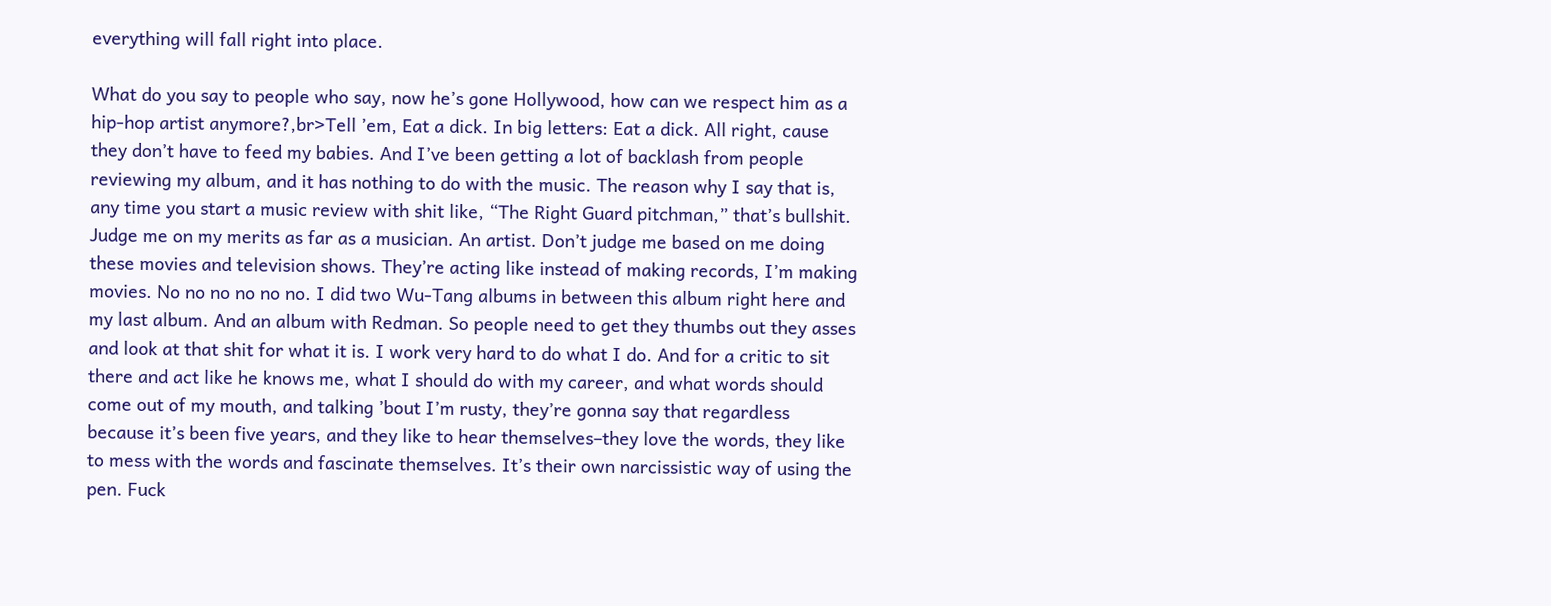everything will fall right into place.

What do you say to people who say, now he’s gone Hollywood, how can we respect him as a hip-hop artist anymore?,br>Tell ’em, Eat a dick. In big letters: Eat a dick. All right, cause they don’t have to feed my babies. And I’ve been getting a lot of backlash from people reviewing my album, and it has nothing to do with the music. The reason why I say that is, any time you start a music review with shit like, “The Right Guard pitchman,” that’s bullshit. Judge me on my merits as far as a musician. An artist. Don’t judge me based on me doing these movies and television shows. They’re acting like instead of making records, I’m making movies. No no no no no no. I did two Wu-Tang albums in between this album right here and my last album. And an album with Redman. So people need to get they thumbs out they asses and look at that shit for what it is. I work very hard to do what I do. And for a critic to sit there and act like he knows me, what I should do with my career, and what words should come out of my mouth, and talking ’bout I’m rusty, they’re gonna say that regardless because it’s been five years, and they like to hear themselves–they love the words, they like to mess with the words and fascinate themselves. It’s their own narcissistic way of using the pen. Fuck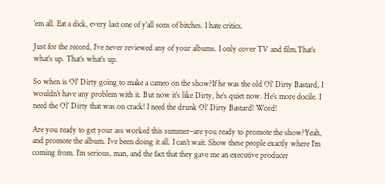’em all. Eat a dick, every last one of y’all sons of bitches. I hate critics.

Just for the record, I’ve never reviewed any of your albums. I only cover TV and film.That’s what’s up. That’s what’s up.

So when is Ol’ Dirty going to make a cameo on the show?If he was the old Ol’ Dirty Bastard, I wouldn’t have any problem with it. But now it’s like Dirty, he’s quiet now. He’s more docile. I need the Ol’ Dirty that was on crack! I need the drunk Ol’ Dirty Bastard! Word!

Are you ready to get your ass worked this summer–are you ready to promote the show?Yeah, and promote the album. I’ve been doing it all. I can’t wait. Show these people exactly where I’m coming from. I’m serious, man, and the fact that they gave me an executive producer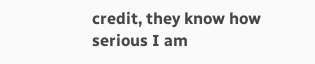credit, they know how serious I am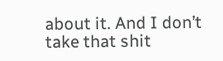about it. And I don’t take that shit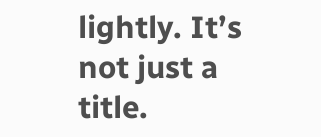lightly. It’s not just a title.